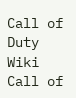Call of Duty Wiki
Call of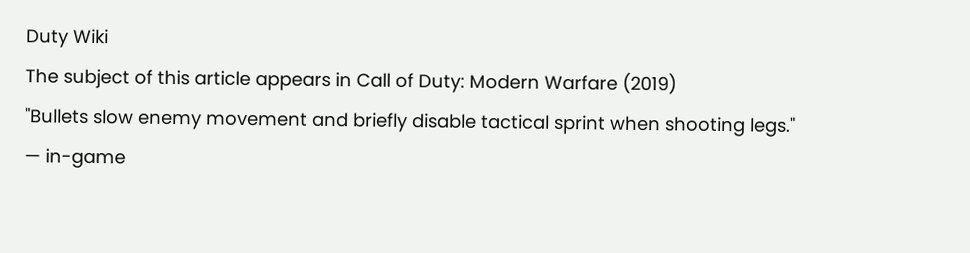Duty Wiki
The subject of this article appears in Call of Duty: Modern Warfare (2019)
"Bullets slow enemy movement and briefly disable tactical sprint when shooting legs."
— in-game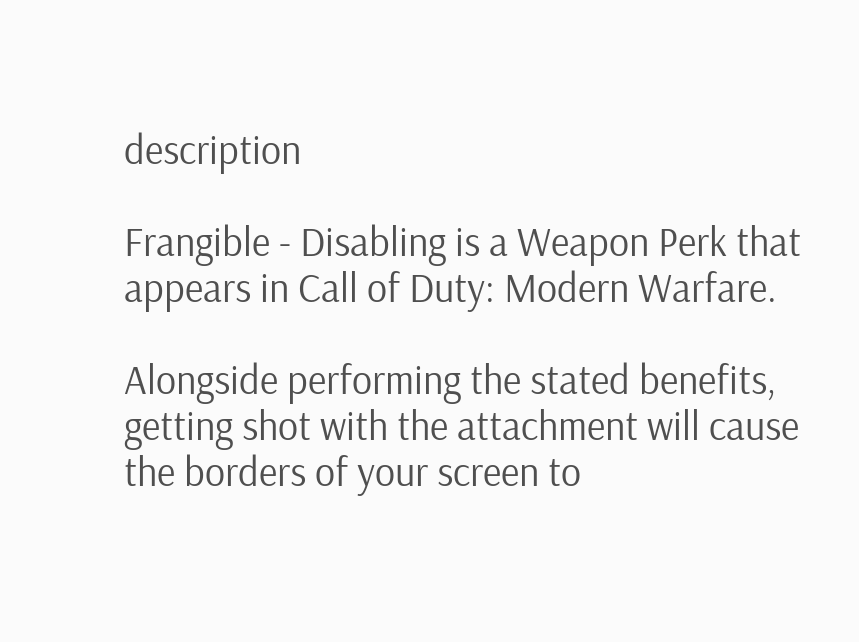description

Frangible - Disabling is a Weapon Perk that appears in Call of Duty: Modern Warfare.

Alongside performing the stated benefits, getting shot with the attachment will cause the borders of your screen to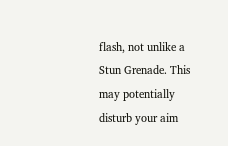flash, not unlike a Stun Grenade. This may potentially disturb your aim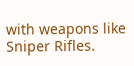with weapons like Sniper Rifles.